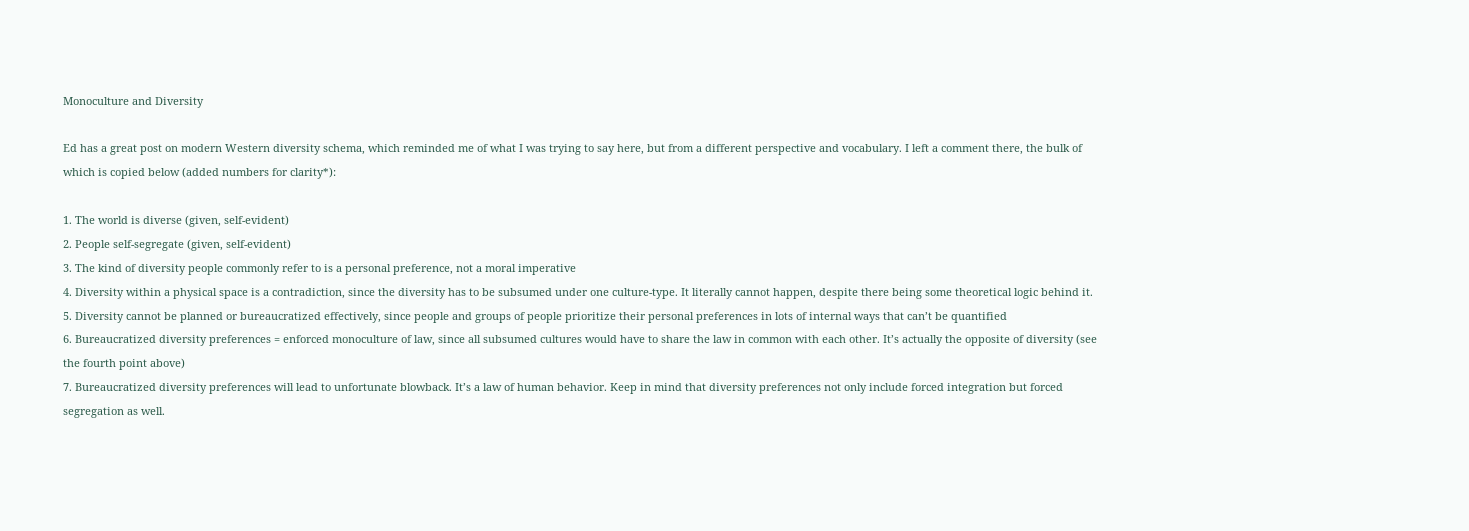Monoculture and Diversity

Ed has a great post on modern Western diversity schema, which reminded me of what I was trying to say here, but from a different perspective and vocabulary. I left a comment there, the bulk of which is copied below (added numbers for clarity*):

1. The world is diverse (given, self-evident)
2. People self-segregate (given, self-evident)
3. The kind of diversity people commonly refer to is a personal preference, not a moral imperative
4. Diversity within a physical space is a contradiction, since the diversity has to be subsumed under one culture-type. It literally cannot happen, despite there being some theoretical logic behind it.
5. Diversity cannot be planned or bureaucratized effectively, since people and groups of people prioritize their personal preferences in lots of internal ways that can’t be quantified
6. Bureaucratized diversity preferences = enforced monoculture of law, since all subsumed cultures would have to share the law in common with each other. It’s actually the opposite of diversity (see the fourth point above)
7. Bureaucratized diversity preferences will lead to unfortunate blowback. It’s a law of human behavior. Keep in mind that diversity preferences not only include forced integration but forced segregation as well.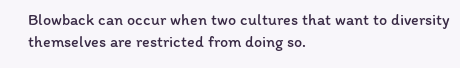Blowback can occur when two cultures that want to diversity themselves are restricted from doing so.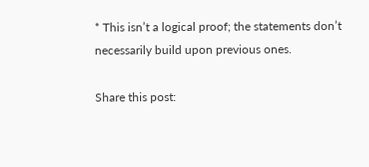* This isn’t a logical proof; the statements don’t necessarily build upon previous ones.

Share this post: